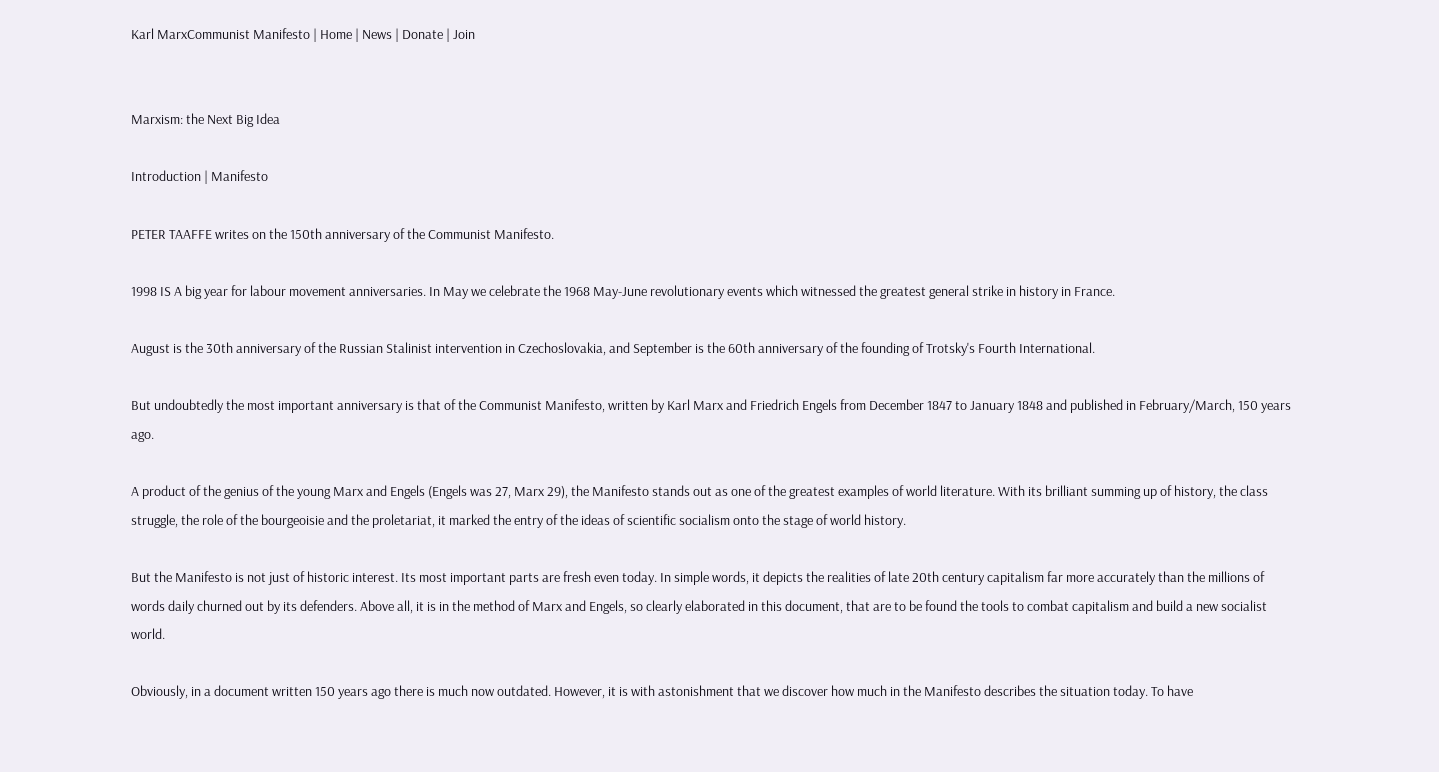Karl MarxCommunist Manifesto | Home | News | Donate | Join


Marxism: the Next Big Idea

Introduction | Manifesto

PETER TAAFFE writes on the 150th anniversary of the Communist Manifesto.

1998 IS A big year for labour movement anniversaries. In May we celebrate the 1968 May-June revolutionary events which witnessed the greatest general strike in history in France.

August is the 30th anniversary of the Russian Stalinist intervention in Czechoslovakia, and September is the 60th anniversary of the founding of Trotsky's Fourth International.

But undoubtedly the most important anniversary is that of the Communist Manifesto, written by Karl Marx and Friedrich Engels from December 1847 to January 1848 and published in February/March, 150 years ago.

A product of the genius of the young Marx and Engels (Engels was 27, Marx 29), the Manifesto stands out as one of the greatest examples of world literature. With its brilliant summing up of history, the class struggle, the role of the bourgeoisie and the proletariat, it marked the entry of the ideas of scientific socialism onto the stage of world history.

But the Manifesto is not just of historic interest. Its most important parts are fresh even today. In simple words, it depicts the realities of late 20th century capitalism far more accurately than the millions of words daily churned out by its defenders. Above all, it is in the method of Marx and Engels, so clearly elaborated in this document, that are to be found the tools to combat capitalism and build a new socialist world.

Obviously, in a document written 150 years ago there is much now outdated. However, it is with astonishment that we discover how much in the Manifesto describes the situation today. To have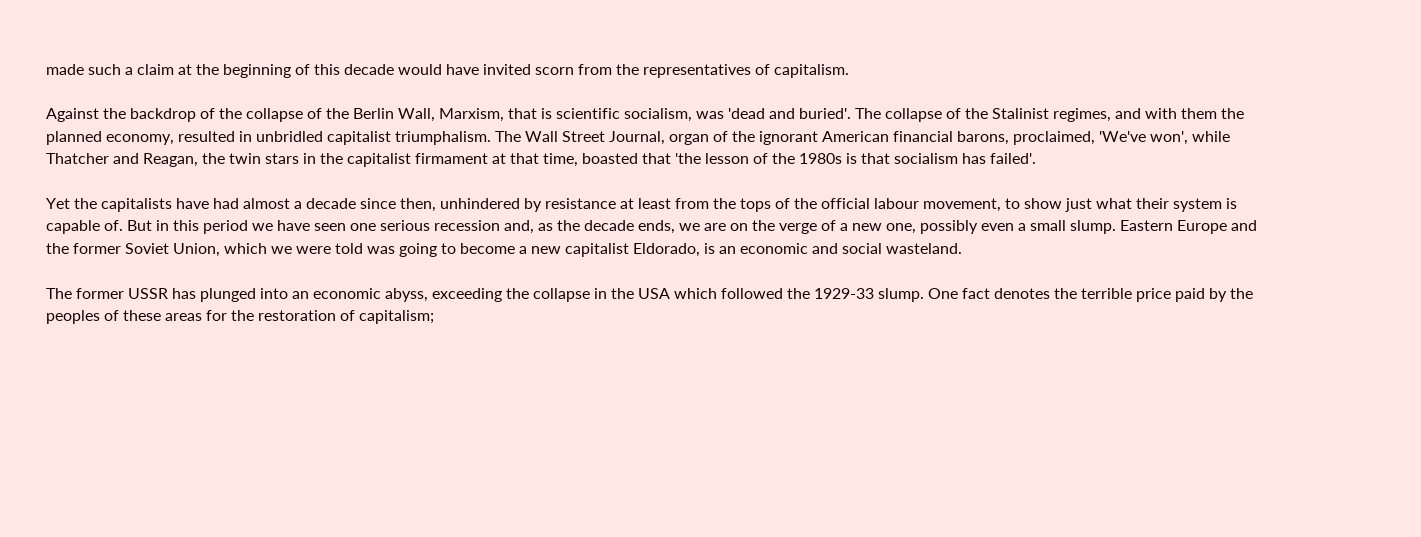made such a claim at the beginning of this decade would have invited scorn from the representatives of capitalism.

Against the backdrop of the collapse of the Berlin Wall, Marxism, that is scientific socialism, was 'dead and buried'. The collapse of the Stalinist regimes, and with them the planned economy, resulted in unbridled capitalist triumphalism. The Wall Street Journal, organ of the ignorant American financial barons, proclaimed, 'We've won', while Thatcher and Reagan, the twin stars in the capitalist firmament at that time, boasted that 'the lesson of the 1980s is that socialism has failed'.

Yet the capitalists have had almost a decade since then, unhindered by resistance at least from the tops of the official labour movement, to show just what their system is capable of. But in this period we have seen one serious recession and, as the decade ends, we are on the verge of a new one, possibly even a small slump. Eastern Europe and the former Soviet Union, which we were told was going to become a new capitalist Eldorado, is an economic and social wasteland.

The former USSR has plunged into an economic abyss, exceeding the collapse in the USA which followed the 1929-33 slump. One fact denotes the terrible price paid by the peoples of these areas for the restoration of capitalism;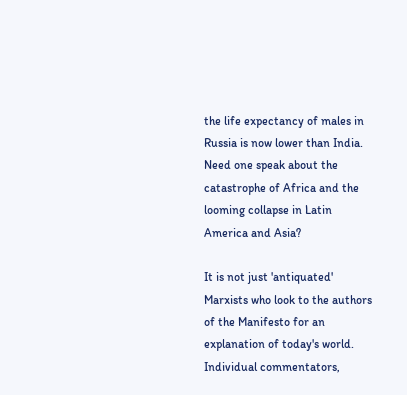the life expectancy of males in Russia is now lower than India. Need one speak about the catastrophe of Africa and the looming collapse in Latin America and Asia?

It is not just 'antiquated' Marxists who look to the authors of the Manifesto for an explanation of today's world. Individual commentators,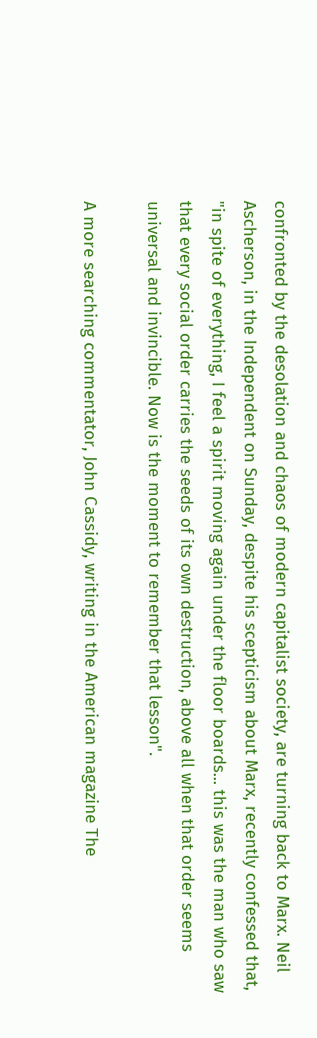confronted by the desolation and chaos of modern capitalist society, are turning back to Marx. Neil Ascherson, in the Independent on Sunday, despite his scepticism about Marx, recently confessed that, "in spite of everything, I feel a spirit moving again under the floor boards... this was the man who saw that every social order carries the seeds of its own destruction, above all when that order seems universal and invincible. Now is the moment to remember that lesson".

A more searching commentator, John Cassidy, writing in the American magazine The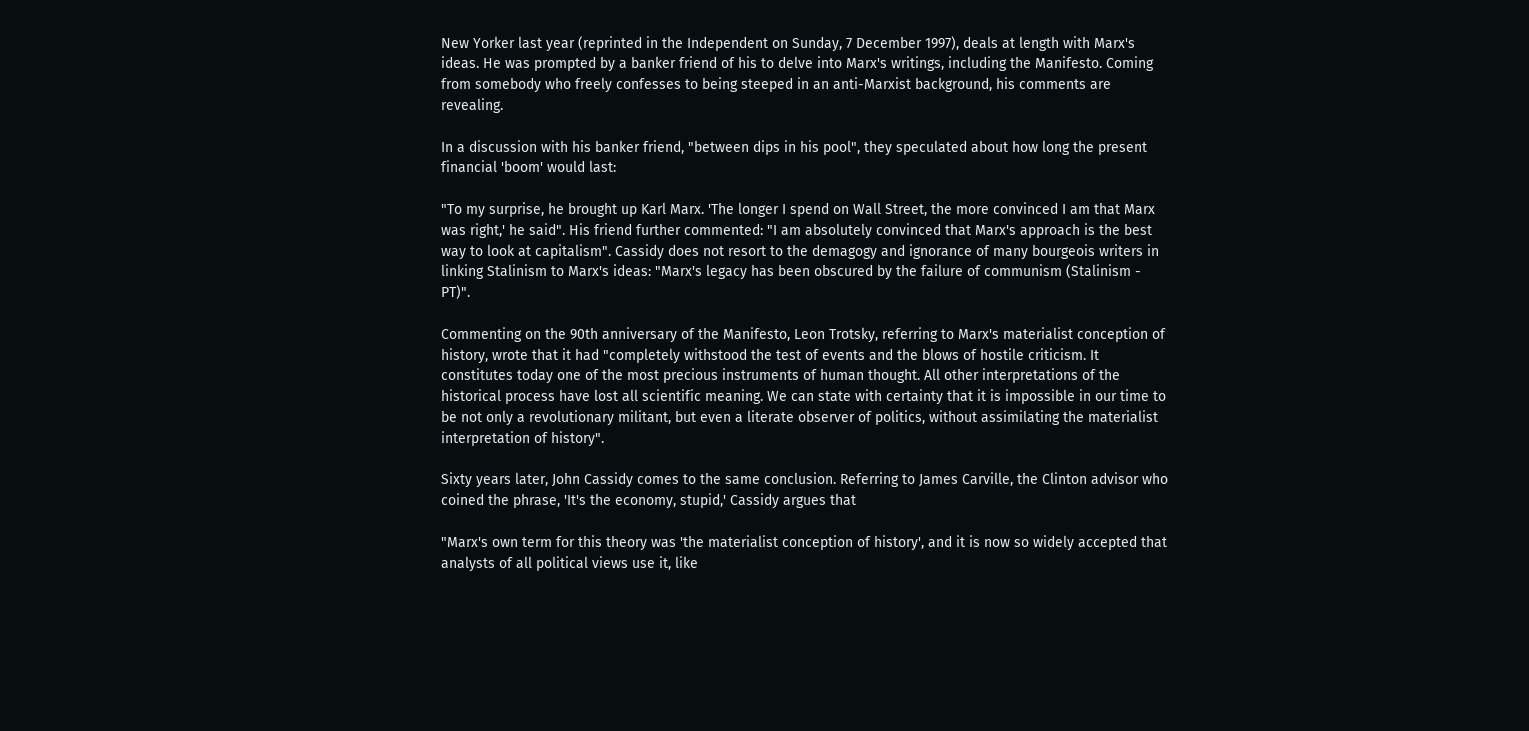New Yorker last year (reprinted in the Independent on Sunday, 7 December 1997), deals at length with Marx's ideas. He was prompted by a banker friend of his to delve into Marx's writings, including the Manifesto. Coming from somebody who freely confesses to being steeped in an anti-Marxist background, his comments are revealing.

In a discussion with his banker friend, "between dips in his pool", they speculated about how long the present financial 'boom' would last:

"To my surprise, he brought up Karl Marx. 'The longer I spend on Wall Street, the more convinced I am that Marx was right,' he said". His friend further commented: "I am absolutely convinced that Marx's approach is the best way to look at capitalism". Cassidy does not resort to the demagogy and ignorance of many bourgeois writers in linking Stalinism to Marx's ideas: "Marx's legacy has been obscured by the failure of communism (Stalinism - PT)".

Commenting on the 90th anniversary of the Manifesto, Leon Trotsky, referring to Marx's materialist conception of history, wrote that it had "completely withstood the test of events and the blows of hostile criticism. It constitutes today one of the most precious instruments of human thought. All other interpretations of the historical process have lost all scientific meaning. We can state with certainty that it is impossible in our time to be not only a revolutionary militant, but even a literate observer of politics, without assimilating the materialist interpretation of history".

Sixty years later, John Cassidy comes to the same conclusion. Referring to James Carville, the Clinton advisor who coined the phrase, 'It's the economy, stupid,' Cassidy argues that

"Marx's own term for this theory was 'the materialist conception of history', and it is now so widely accepted that analysts of all political views use it, like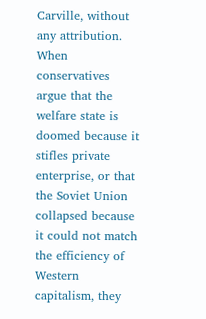Carville, without any attribution. When conservatives argue that the welfare state is doomed because it stifles private enterprise, or that the Soviet Union collapsed because it could not match the efficiency of Western capitalism, they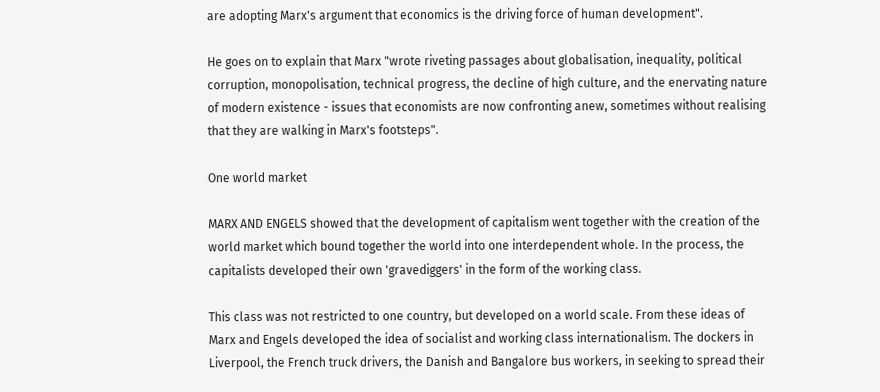are adopting Marx's argument that economics is the driving force of human development".

He goes on to explain that Marx "wrote riveting passages about globalisation, inequality, political corruption, monopolisation, technical progress, the decline of high culture, and the enervating nature of modern existence - issues that economists are now confronting anew, sometimes without realising that they are walking in Marx's footsteps".

One world market

MARX AND ENGELS showed that the development of capitalism went together with the creation of the world market which bound together the world into one interdependent whole. In the process, the capitalists developed their own 'gravediggers' in the form of the working class.

This class was not restricted to one country, but developed on a world scale. From these ideas of Marx and Engels developed the idea of socialist and working class internationalism. The dockers in Liverpool, the French truck drivers, the Danish and Bangalore bus workers, in seeking to spread their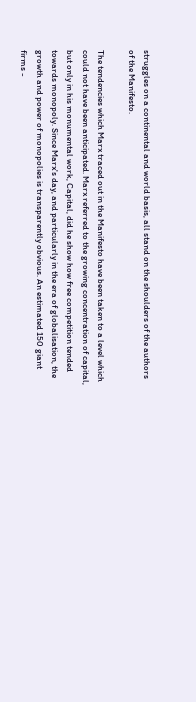struggles on a continental and world basis, all stand on the shoulders of the authors of the Manifesto.

The tendencies which Marx traced out in the Manifesto have been taken to a level which could not have been anticipated. Marx referred to the growing concentration of capital, but only in his monumental work, Capital, did he show how free competition tended towards monopoly. Since Marx's day, and particularly in the era of globalisation, the growth and power of monopolies is transparently obvious. An estimated 150 giant firms -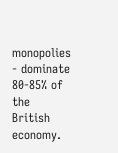monopolies - dominate 80-85% of the British economy.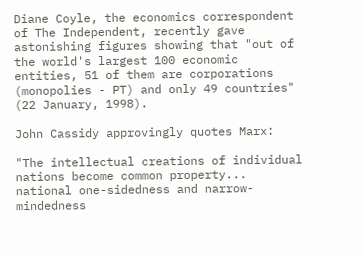Diane Coyle, the economics correspondent of The Independent, recently gave astonishing figures showing that "out of the world's largest 100 economic entities, 51 of them are corporations (monopolies - PT) and only 49 countries" (22 January, 1998).

John Cassidy approvingly quotes Marx:

"The intellectual creations of individual nations become common property... national one-sidedness and narrow-mindedness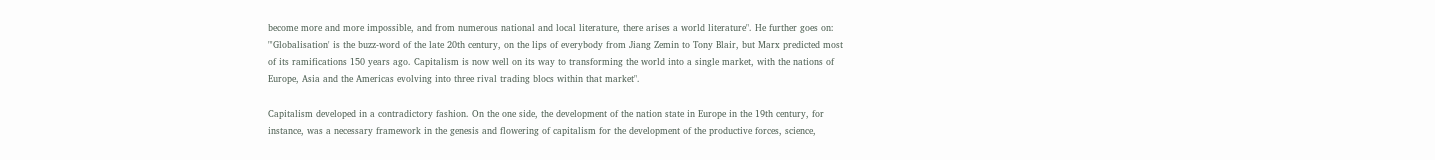become more and more impossible, and from numerous national and local literature, there arises a world literature". He further goes on: "'Globalisation' is the buzz-word of the late 20th century, on the lips of everybody from Jiang Zemin to Tony Blair, but Marx predicted most of its ramifications 150 years ago. Capitalism is now well on its way to transforming the world into a single market, with the nations of Europe, Asia and the Americas evolving into three rival trading blocs within that market".

Capitalism developed in a contradictory fashion. On the one side, the development of the nation state in Europe in the 19th century, for instance, was a necessary framework in the genesis and flowering of capitalism for the development of the productive forces, science,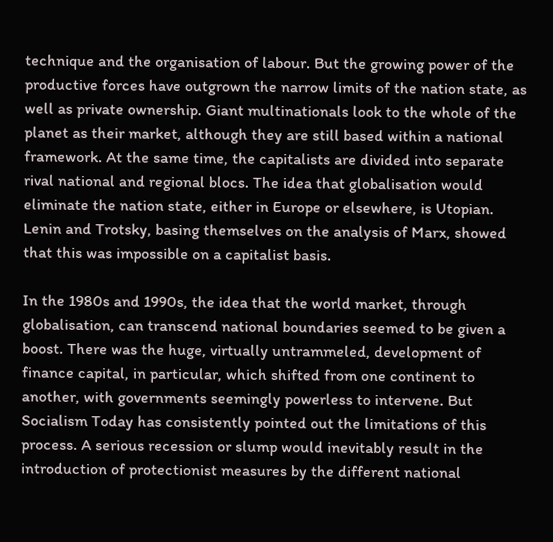technique and the organisation of labour. But the growing power of the productive forces have outgrown the narrow limits of the nation state, as well as private ownership. Giant multinationals look to the whole of the planet as their market, although they are still based within a national framework. At the same time, the capitalists are divided into separate rival national and regional blocs. The idea that globalisation would eliminate the nation state, either in Europe or elsewhere, is Utopian. Lenin and Trotsky, basing themselves on the analysis of Marx, showed that this was impossible on a capitalist basis.

In the 1980s and 1990s, the idea that the world market, through globalisation, can transcend national boundaries seemed to be given a boost. There was the huge, virtually untrammeled, development of finance capital, in particular, which shifted from one continent to another, with governments seemingly powerless to intervene. But Socialism Today has consistently pointed out the limitations of this process. A serious recession or slump would inevitably result in the introduction of protectionist measures by the different national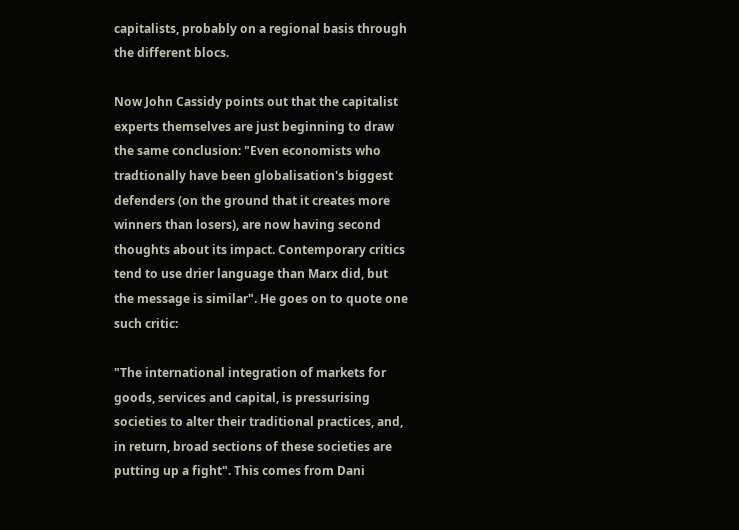capitalists, probably on a regional basis through the different blocs.

Now John Cassidy points out that the capitalist experts themselves are just beginning to draw the same conclusion: "Even economists who tradtionally have been globalisation's biggest defenders (on the ground that it creates more winners than losers), are now having second thoughts about its impact. Contemporary critics tend to use drier language than Marx did, but the message is similar". He goes on to quote one such critic:

"The international integration of markets for goods, services and capital, is pressurising societies to alter their traditional practices, and, in return, broad sections of these societies are putting up a fight". This comes from Dani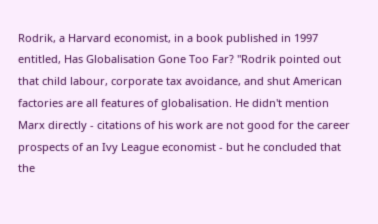Rodrik, a Harvard economist, in a book published in 1997 entitled, Has Globalisation Gone Too Far? "Rodrik pointed out that child labour, corporate tax avoidance, and shut American factories are all features of globalisation. He didn't mention Marx directly - citations of his work are not good for the career prospects of an Ivy League economist - but he concluded that the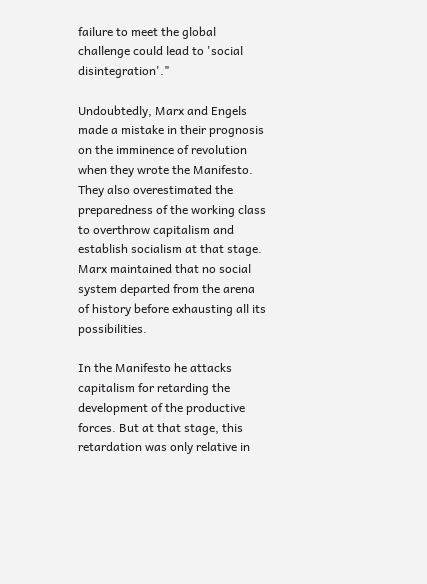failure to meet the global challenge could lead to 'social disintegration'."

Undoubtedly, Marx and Engels made a mistake in their prognosis on the imminence of revolution when they wrote the Manifesto. They also overestimated the preparedness of the working class to overthrow capitalism and establish socialism at that stage. Marx maintained that no social system departed from the arena of history before exhausting all its possibilities.

In the Manifesto he attacks capitalism for retarding the development of the productive forces. But at that stage, this retardation was only relative in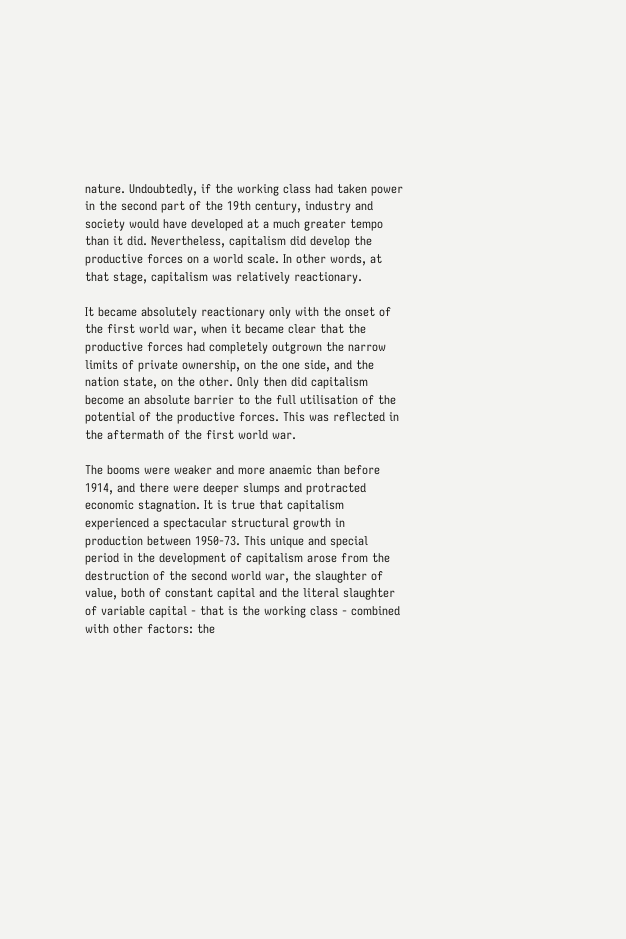nature. Undoubtedly, if the working class had taken power in the second part of the 19th century, industry and society would have developed at a much greater tempo than it did. Nevertheless, capitalism did develop the productive forces on a world scale. In other words, at that stage, capitalism was relatively reactionary.

It became absolutely reactionary only with the onset of the first world war, when it became clear that the productive forces had completely outgrown the narrow limits of private ownership, on the one side, and the nation state, on the other. Only then did capitalism become an absolute barrier to the full utilisation of the potential of the productive forces. This was reflected in the aftermath of the first world war.

The booms were weaker and more anaemic than before 1914, and there were deeper slumps and protracted economic stagnation. It is true that capitalism experienced a spectacular structural growth in production between 1950-73. This unique and special period in the development of capitalism arose from the destruction of the second world war, the slaughter of value, both of constant capital and the literal slaughter of variable capital - that is the working class - combined with other factors: the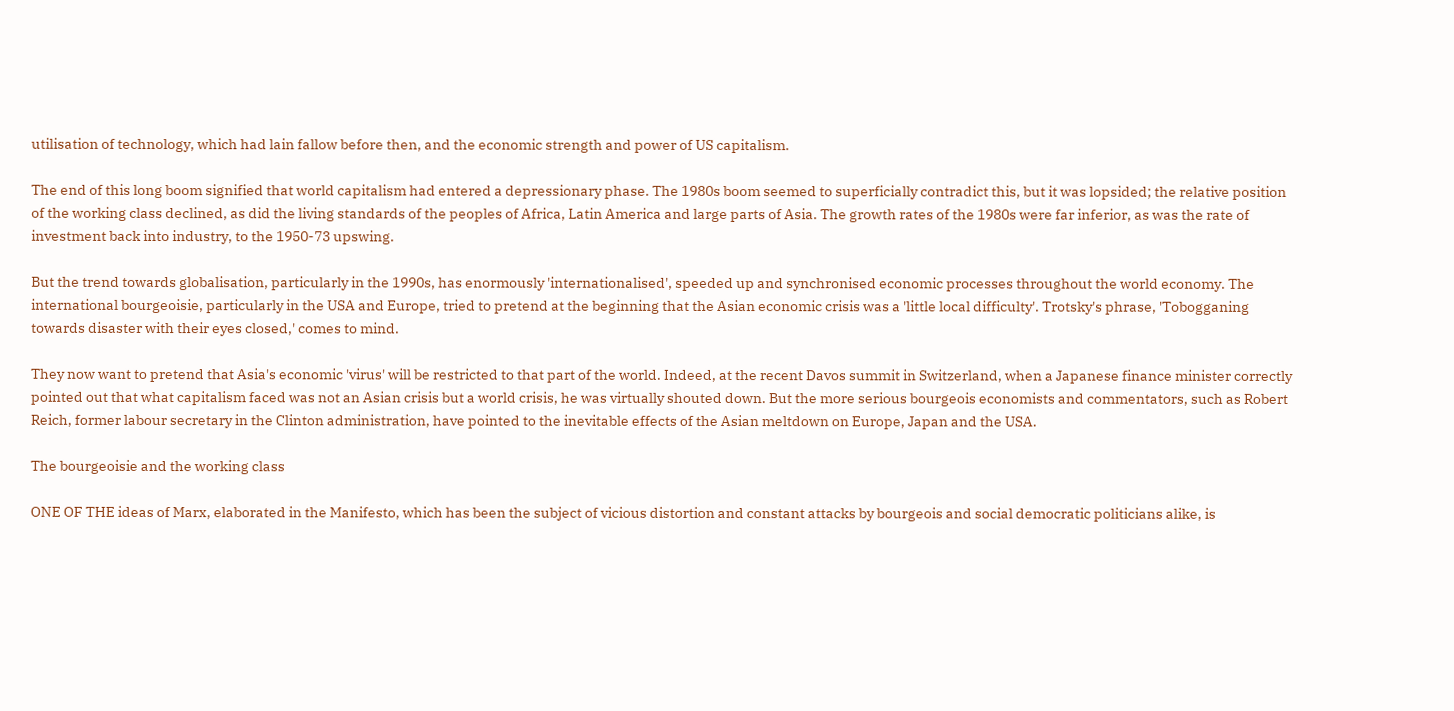utilisation of technology, which had lain fallow before then, and the economic strength and power of US capitalism.

The end of this long boom signified that world capitalism had entered a depressionary phase. The 1980s boom seemed to superficially contradict this, but it was lopsided; the relative position of the working class declined, as did the living standards of the peoples of Africa, Latin America and large parts of Asia. The growth rates of the 1980s were far inferior, as was the rate of investment back into industry, to the 1950-73 upswing.

But the trend towards globalisation, particularly in the 1990s, has enormously 'internationalised', speeded up and synchronised economic processes throughout the world economy. The international bourgeoisie, particularly in the USA and Europe, tried to pretend at the beginning that the Asian economic crisis was a 'little local difficulty'. Trotsky's phrase, 'Tobogganing towards disaster with their eyes closed,' comes to mind.

They now want to pretend that Asia's economic 'virus' will be restricted to that part of the world. Indeed, at the recent Davos summit in Switzerland, when a Japanese finance minister correctly pointed out that what capitalism faced was not an Asian crisis but a world crisis, he was virtually shouted down. But the more serious bourgeois economists and commentators, such as Robert Reich, former labour secretary in the Clinton administration, have pointed to the inevitable effects of the Asian meltdown on Europe, Japan and the USA.

The bourgeoisie and the working class

ONE OF THE ideas of Marx, elaborated in the Manifesto, which has been the subject of vicious distortion and constant attacks by bourgeois and social democratic politicians alike, is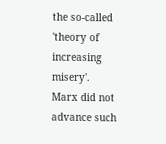the so-called 'theory of increasing misery'. Marx did not advance such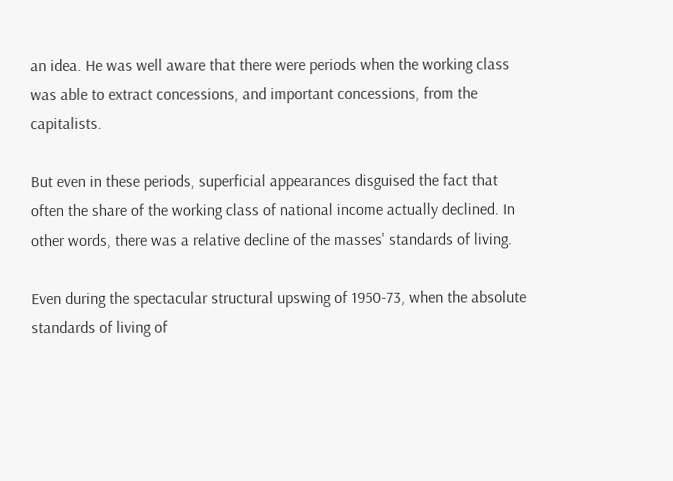an idea. He was well aware that there were periods when the working class was able to extract concessions, and important concessions, from the capitalists.

But even in these periods, superficial appearances disguised the fact that often the share of the working class of national income actually declined. In other words, there was a relative decline of the masses' standards of living.

Even during the spectacular structural upswing of 1950-73, when the absolute standards of living of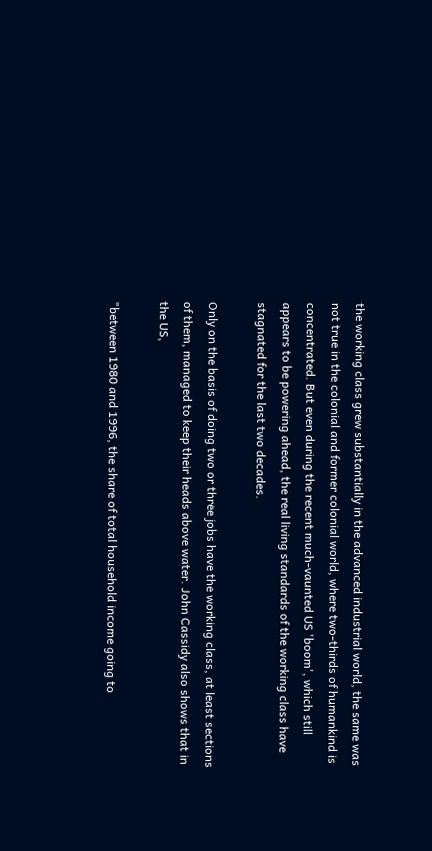the working class grew substantially in the advanced industrial world, the same was not true in the colonial and former colonial world, where two-thirds of humankind is concentrated. But even during the recent much-vaunted US 'boom', which still appears to be powering ahead, the real living standards of the working class have stagnated for the last two decades.

Only on the basis of doing two or three jobs have the working class, at least sections of them, managed to keep their heads above water. John Cassidy also shows that in the US,

"between 1980 and 1996, the share of total household income going to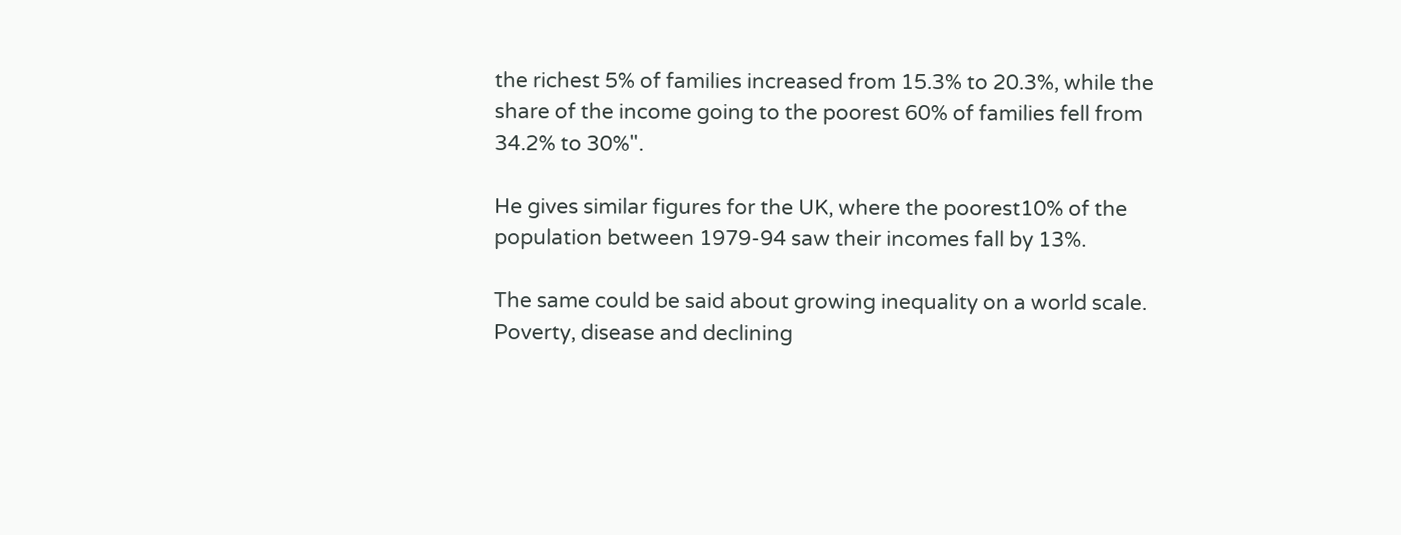the richest 5% of families increased from 15.3% to 20.3%, while the share of the income going to the poorest 60% of families fell from 34.2% to 30%".

He gives similar figures for the UK, where the poorest10% of the population between 1979-94 saw their incomes fall by 13%.

The same could be said about growing inequality on a world scale. Poverty, disease and declining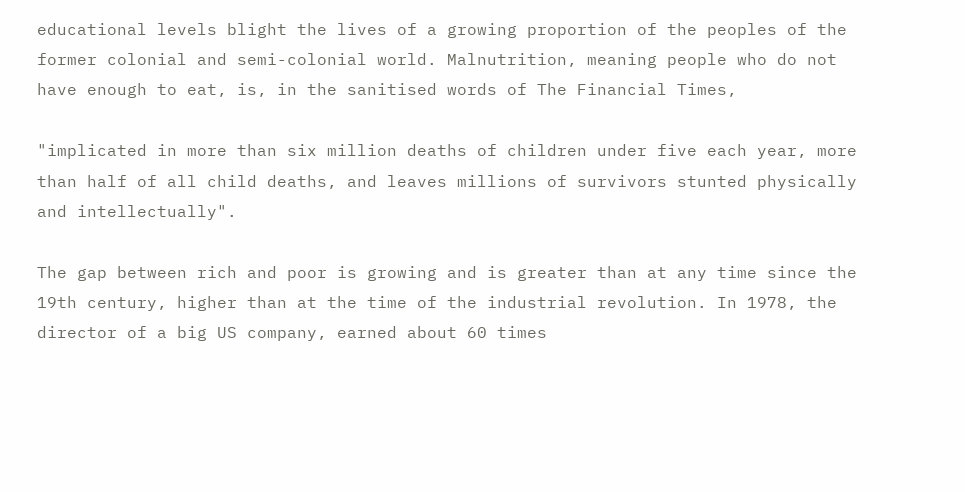educational levels blight the lives of a growing proportion of the peoples of the former colonial and semi-colonial world. Malnutrition, meaning people who do not have enough to eat, is, in the sanitised words of The Financial Times,

"implicated in more than six million deaths of children under five each year, more than half of all child deaths, and leaves millions of survivors stunted physically and intellectually".

The gap between rich and poor is growing and is greater than at any time since the 19th century, higher than at the time of the industrial revolution. In 1978, the director of a big US company, earned about 60 times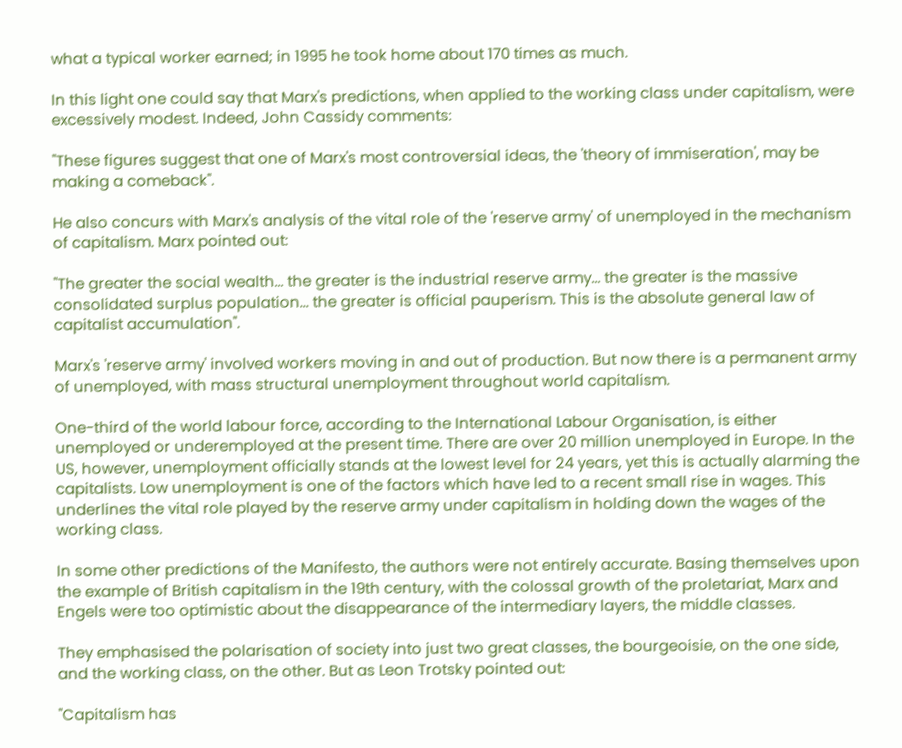what a typical worker earned; in 1995 he took home about 170 times as much.

In this light one could say that Marx's predictions, when applied to the working class under capitalism, were excessively modest. Indeed, John Cassidy comments:

"These figures suggest that one of Marx's most controversial ideas, the 'theory of immiseration', may be making a comeback".

He also concurs with Marx's analysis of the vital role of the 'reserve army' of unemployed in the mechanism of capitalism. Marx pointed out:

"The greater the social wealth... the greater is the industrial reserve army... the greater is the massive consolidated surplus population... the greater is official pauperism. This is the absolute general law of capitalist accumulation".

Marx's 'reserve army' involved workers moving in and out of production. But now there is a permanent army of unemployed, with mass structural unemployment throughout world capitalism.

One-third of the world labour force, according to the International Labour Organisation, is either unemployed or underemployed at the present time. There are over 20 million unemployed in Europe. In the US, however, unemployment officially stands at the lowest level for 24 years, yet this is actually alarming the capitalists. Low unemployment is one of the factors which have led to a recent small rise in wages. This underlines the vital role played by the reserve army under capitalism in holding down the wages of the working class.

In some other predictions of the Manifesto, the authors were not entirely accurate. Basing themselves upon the example of British capitalism in the 19th century, with the colossal growth of the proletariat, Marx and Engels were too optimistic about the disappearance of the intermediary layers, the middle classes.

They emphasised the polarisation of society into just two great classes, the bourgeoisie, on the one side, and the working class, on the other. But as Leon Trotsky pointed out:

"Capitalism has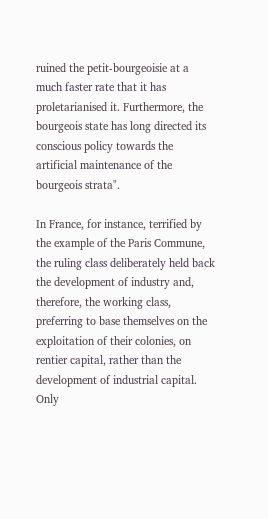ruined the petit-bourgeoisie at a much faster rate that it has proletarianised it. Furthermore, the bourgeois state has long directed its conscious policy towards the artificial maintenance of the bourgeois strata".

In France, for instance, terrified by the example of the Paris Commune, the ruling class deliberately held back the development of industry and, therefore, the working class, preferring to base themselves on the exploitation of their colonies, on rentier capital, rather than the development of industrial capital. Only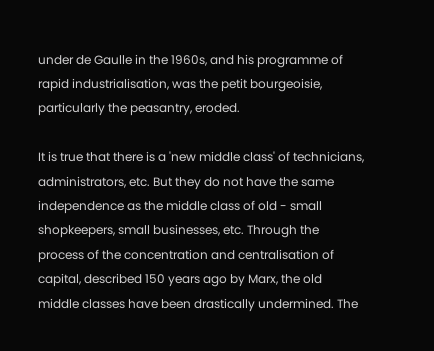under de Gaulle in the 1960s, and his programme of rapid industrialisation, was the petit bourgeoisie, particularly the peasantry, eroded.

It is true that there is a 'new middle class' of technicians, administrators, etc. But they do not have the same independence as the middle class of old - small shopkeepers, small businesses, etc. Through the process of the concentration and centralisation of capital, described 150 years ago by Marx, the old middle classes have been drastically undermined. The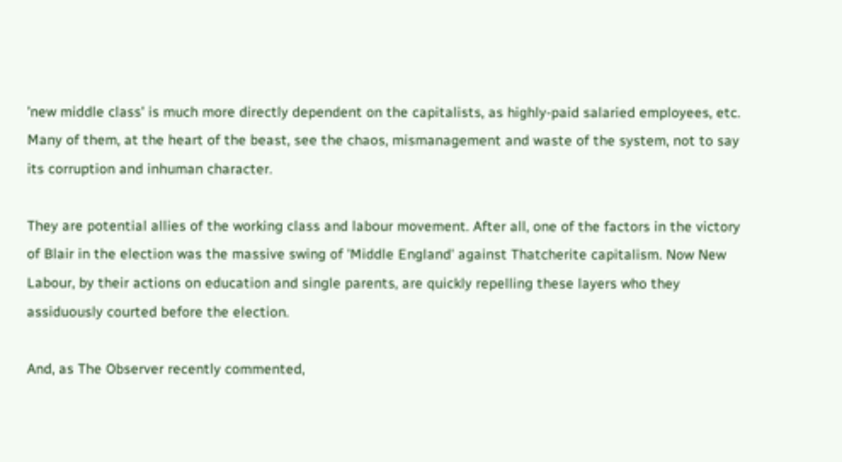'new middle class' is much more directly dependent on the capitalists, as highly-paid salaried employees, etc. Many of them, at the heart of the beast, see the chaos, mismanagement and waste of the system, not to say its corruption and inhuman character.

They are potential allies of the working class and labour movement. After all, one of the factors in the victory of Blair in the election was the massive swing of 'Middle England' against Thatcherite capitalism. Now New Labour, by their actions on education and single parents, are quickly repelling these layers who they assiduously courted before the election.

And, as The Observer recently commented,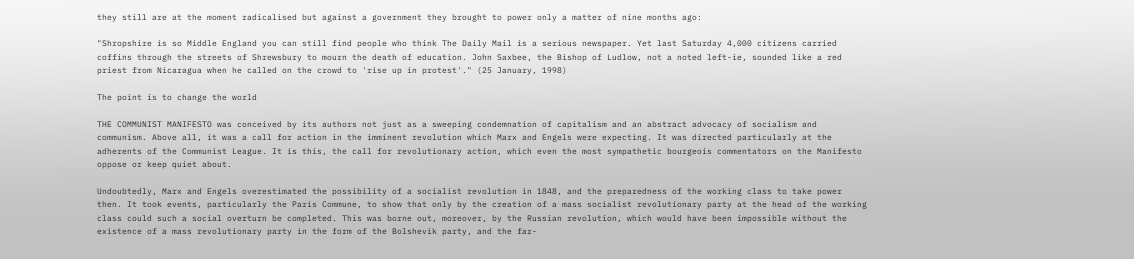they still are at the moment radicalised but against a government they brought to power only a matter of nine months ago:

"Shropshire is so Middle England you can still find people who think The Daily Mail is a serious newspaper. Yet last Saturday 4,000 citizens carried coffins through the streets of Shrewsbury to mourn the death of education. John Saxbee, the Bishop of Ludlow, not a noted left-ie, sounded like a red priest from Nicaragua when he called on the crowd to 'rise up in protest'." (25 January, 1998)

The point is to change the world

THE COMMUNIST MANIFESTO was conceived by its authors not just as a sweeping condemnation of capitalism and an abstract advocacy of socialism and communism. Above all, it was a call for action in the imminent revolution which Marx and Engels were expecting. It was directed particularly at the adherents of the Communist League. It is this, the call for revolutionary action, which even the most sympathetic bourgeois commentators on the Manifesto oppose or keep quiet about.

Undoubtedly, Marx and Engels overestimated the possibility of a socialist revolution in 1848, and the preparedness of the working class to take power then. It took events, particularly the Paris Commune, to show that only by the creation of a mass socialist revolutionary party at the head of the working class could such a social overturn be completed. This was borne out, moreover, by the Russian revolution, which would have been impossible without the existence of a mass revolutionary party in the form of the Bolshevik party, and the far-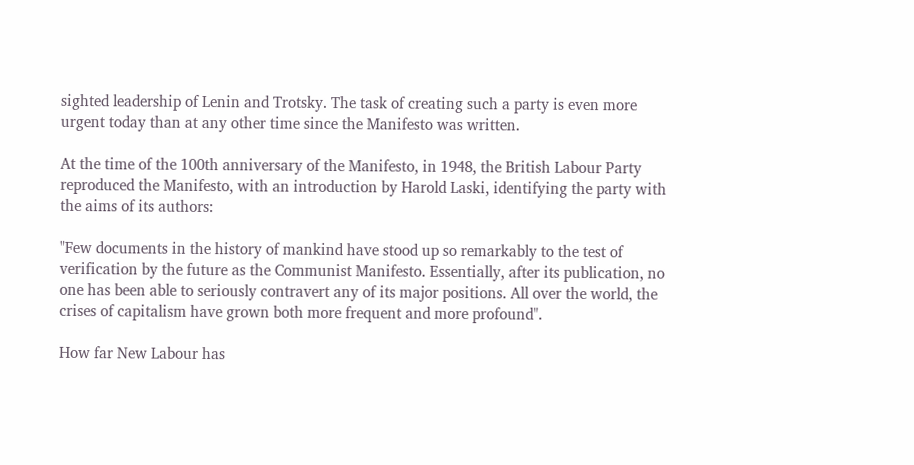sighted leadership of Lenin and Trotsky. The task of creating such a party is even more urgent today than at any other time since the Manifesto was written.

At the time of the 100th anniversary of the Manifesto, in 1948, the British Labour Party reproduced the Manifesto, with an introduction by Harold Laski, identifying the party with the aims of its authors:

"Few documents in the history of mankind have stood up so remarkably to the test of verification by the future as the Communist Manifesto. Essentially, after its publication, no one has been able to seriously contravert any of its major positions. All over the world, the crises of capitalism have grown both more frequent and more profound".

How far New Labour has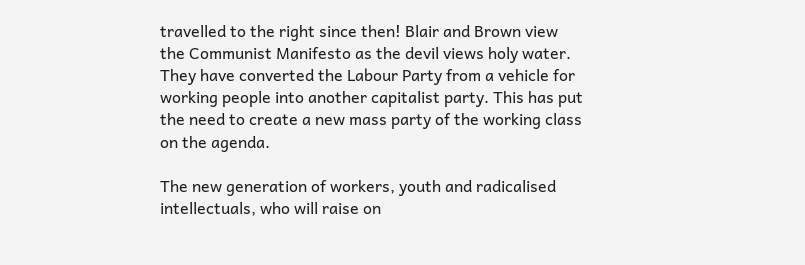travelled to the right since then! Blair and Brown view the Communist Manifesto as the devil views holy water. They have converted the Labour Party from a vehicle for working people into another capitalist party. This has put the need to create a new mass party of the working class on the agenda.

The new generation of workers, youth and radicalised intellectuals, who will raise on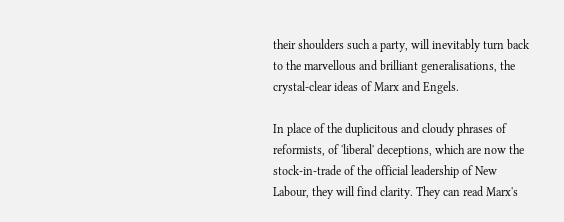their shoulders such a party, will inevitably turn back to the marvellous and brilliant generalisations, the crystal-clear ideas of Marx and Engels.

In place of the duplicitous and cloudy phrases of reformists, of 'liberal' deceptions, which are now the stock-in-trade of the official leadership of New Labour, they will find clarity. They can read Marx's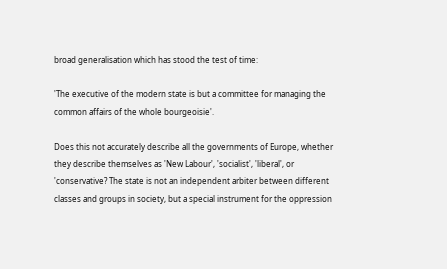broad generalisation which has stood the test of time:

'The executive of the modern state is but a committee for managing the common affairs of the whole bourgeoisie'.

Does this not accurately describe all the governments of Europe, whether they describe themselves as 'New Labour', 'socialist', 'liberal', or 'conservative? The state is not an independent arbiter between different classes and groups in society, but a special instrument for the oppression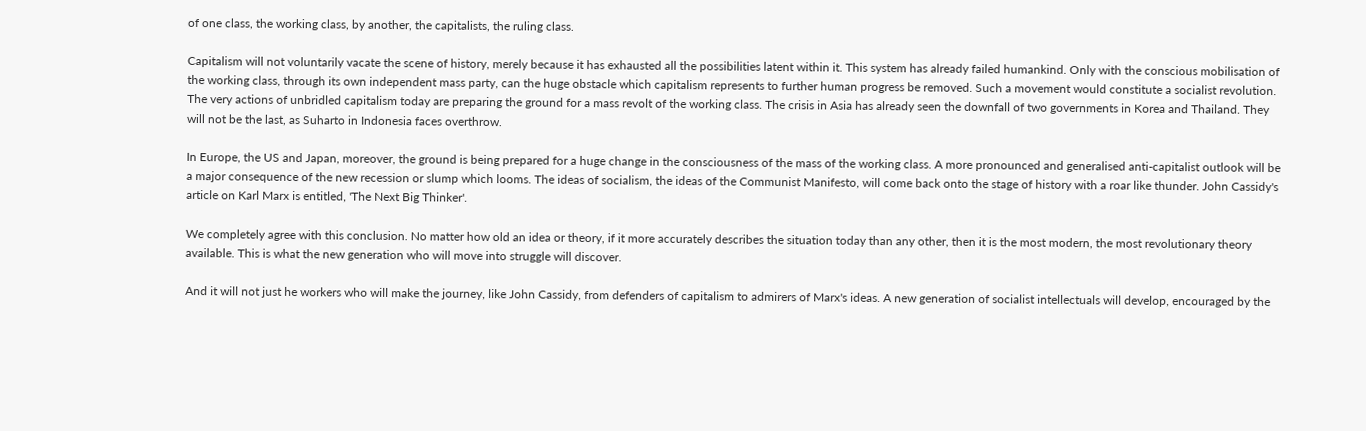of one class, the working class, by another, the capitalists, the ruling class.

Capitalism will not voluntarily vacate the scene of history, merely because it has exhausted all the possibilities latent within it. This system has already failed humankind. Only with the conscious mobilisation of the working class, through its own independent mass party, can the huge obstacle which capitalism represents to further human progress be removed. Such a movement would constitute a socialist revolution. The very actions of unbridled capitalism today are preparing the ground for a mass revolt of the working class. The crisis in Asia has already seen the downfall of two governments in Korea and Thailand. They will not be the last, as Suharto in Indonesia faces overthrow.

In Europe, the US and Japan, moreover, the ground is being prepared for a huge change in the consciousness of the mass of the working class. A more pronounced and generalised anti-capitalist outlook will be a major consequence of the new recession or slump which looms. The ideas of socialism, the ideas of the Communist Manifesto, will come back onto the stage of history with a roar like thunder. John Cassidy's article on Karl Marx is entitled, 'The Next Big Thinker'.

We completely agree with this conclusion. No matter how old an idea or theory, if it more accurately describes the situation today than any other, then it is the most modern, the most revolutionary theory available. This is what the new generation who will move into struggle will discover.

And it will not just he workers who will make the journey, like John Cassidy, from defenders of capitalism to admirers of Marx's ideas. A new generation of socialist intellectuals will develop, encouraged by the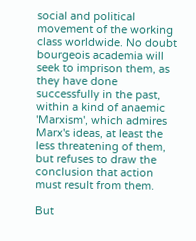social and political movement of the working class worldwide. No doubt bourgeois academia will seek to imprison them, as they have done successfully in the past, within a kind of anaemic 'Marxism', which admires Marx's ideas, at least the less threatening of them, but refuses to draw the conclusion that action must result from them.

But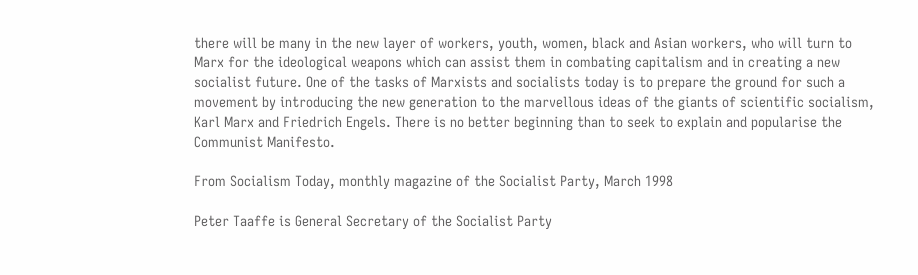there will be many in the new layer of workers, youth, women, black and Asian workers, who will turn to Marx for the ideological weapons which can assist them in combating capitalism and in creating a new socialist future. One of the tasks of Marxists and socialists today is to prepare the ground for such a movement by introducing the new generation to the marvellous ideas of the giants of scientific socialism, Karl Marx and Friedrich Engels. There is no better beginning than to seek to explain and popularise the Communist Manifesto.

From Socialism Today, monthly magazine of the Socialist Party, March 1998

Peter Taaffe is General Secretary of the Socialist Party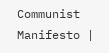Communist Manifesto |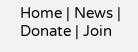Home | News | Donate | Join